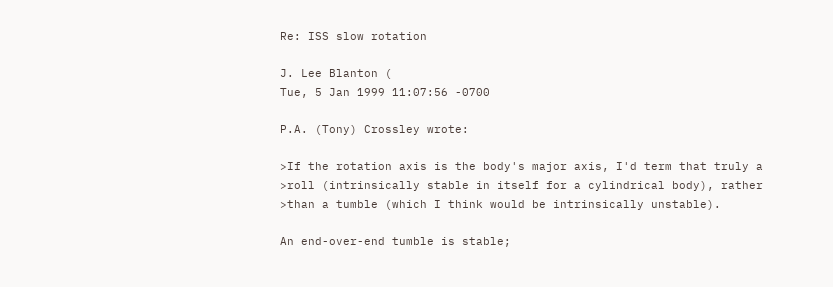Re: ISS slow rotation

J. Lee Blanton (
Tue, 5 Jan 1999 11:07:56 -0700

P.A. (Tony) Crossley wrote:

>If the rotation axis is the body's major axis, I'd term that truly a
>roll (intrinsically stable in itself for a cylindrical body), rather
>than a tumble (which I think would be intrinsically unstable).

An end-over-end tumble is stable;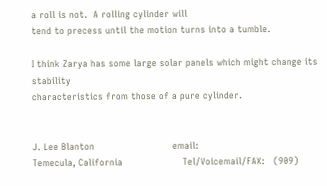a roll is not.  A rolling cylinder will
tend to precess until the motion turns into a tumble.

I think Zarya has some large solar panels which might change its stability
characteristics from those of a pure cylinder.


J. Lee Blanton                          email:
Temecula, California                    Tel/Voicemail/FAX:   (909)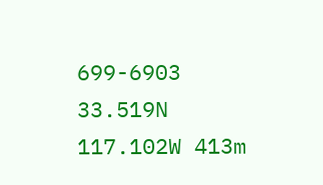699-6903
33.519N 117.102W 413m